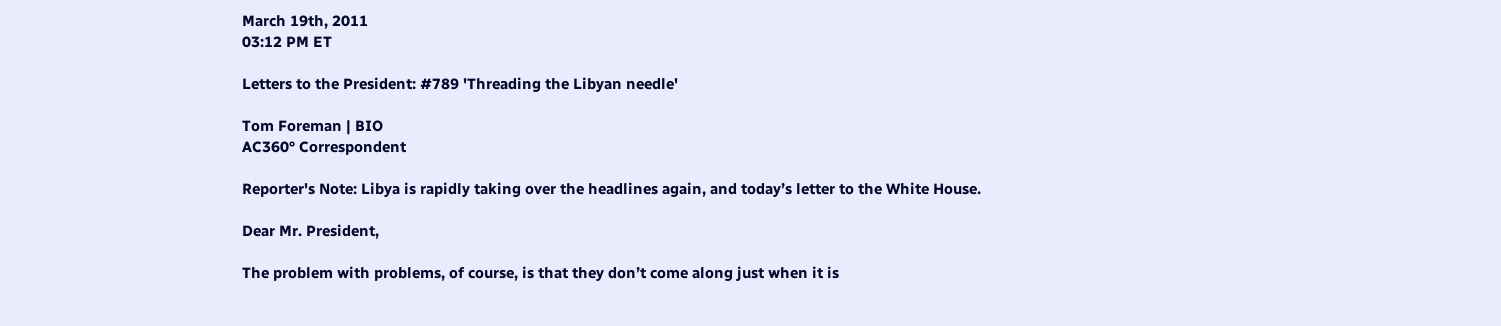March 19th, 2011
03:12 PM ET

Letters to the President: #789 'Threading the Libyan needle'

Tom Foreman | BIO
AC360° Correspondent

Reporter's Note: Libya is rapidly taking over the headlines again, and today’s letter to the White House.

Dear Mr. President,

The problem with problems, of course, is that they don’t come along just when it is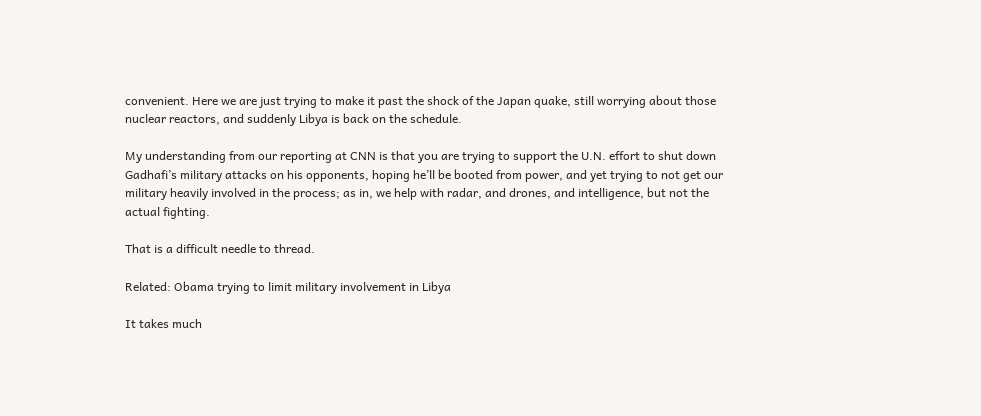convenient. Here we are just trying to make it past the shock of the Japan quake, still worrying about those nuclear reactors, and suddenly Libya is back on the schedule.

My understanding from our reporting at CNN is that you are trying to support the U.N. effort to shut down Gadhafi’s military attacks on his opponents, hoping he’ll be booted from power, and yet trying to not get our military heavily involved in the process; as in, we help with radar, and drones, and intelligence, but not the actual fighting.

That is a difficult needle to thread.

Related: Obama trying to limit military involvement in Libya

It takes much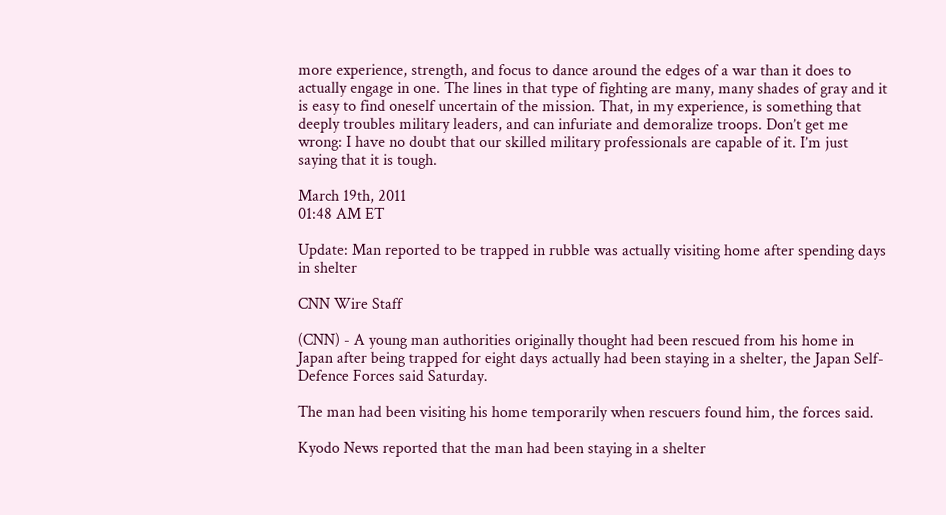more experience, strength, and focus to dance around the edges of a war than it does to actually engage in one. The lines in that type of fighting are many, many shades of gray and it is easy to find oneself uncertain of the mission. That, in my experience, is something that deeply troubles military leaders, and can infuriate and demoralize troops. Don’t get me wrong: I have no doubt that our skilled military professionals are capable of it. I’m just saying that it is tough.

March 19th, 2011
01:48 AM ET

Update: Man reported to be trapped in rubble was actually visiting home after spending days in shelter

CNN Wire Staff

(CNN) - A young man authorities originally thought had been rescued from his home in Japan after being trapped for eight days actually had been staying in a shelter, the Japan Self-Defence Forces said Saturday.

The man had been visiting his home temporarily when rescuers found him, the forces said.

Kyodo News reported that the man had been staying in a shelter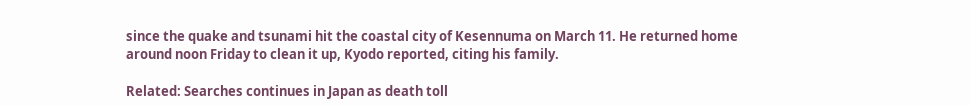since the quake and tsunami hit the coastal city of Kesennuma on March 11. He returned home around noon Friday to clean it up, Kyodo reported, citing his family.

Related: Searches continues in Japan as death toll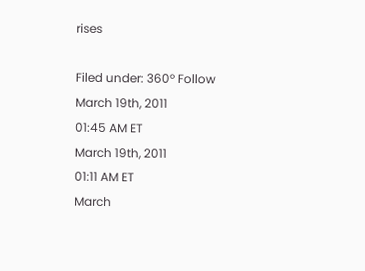rises

Filed under: 360º Follow
March 19th, 2011
01:45 AM ET
March 19th, 2011
01:11 AM ET
March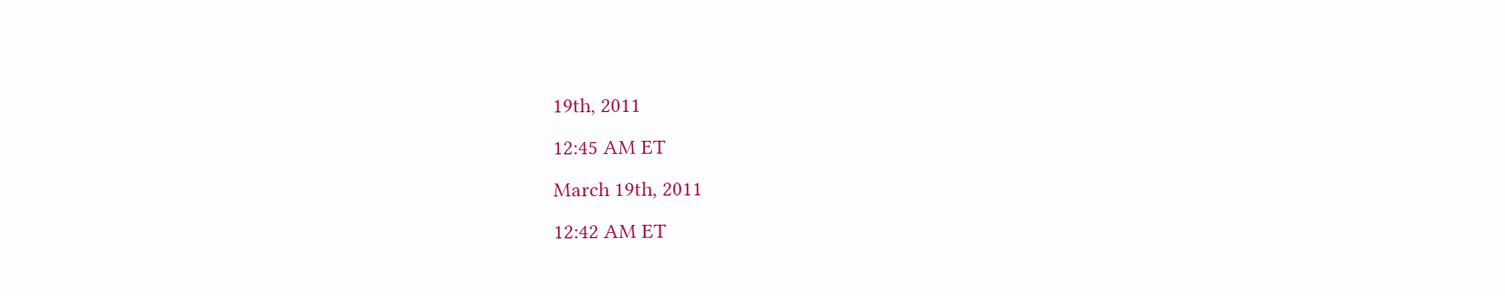19th, 2011
12:45 AM ET
March 19th, 2011
12:42 AM ET